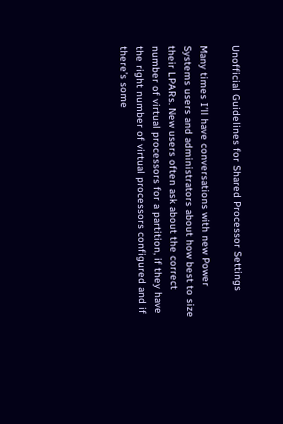Unofficial Guidelines for Shared Processor Settings

Many times I’ll have conversations with new Power Systems users and administrators about how best to size their LPARs. New users often ask about the correct number of virtual processors for a partition, if they have the right number of virtual processors configured and if there’s some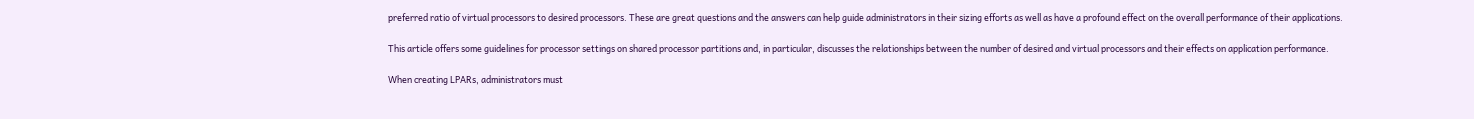preferred ratio of virtual processors to desired processors. These are great questions and the answers can help guide administrators in their sizing efforts as well as have a profound effect on the overall performance of their applications.

This article offers some guidelines for processor settings on shared processor partitions and, in particular, discusses the relationships between the number of desired and virtual processors and their effects on application performance.

When creating LPARs, administrators must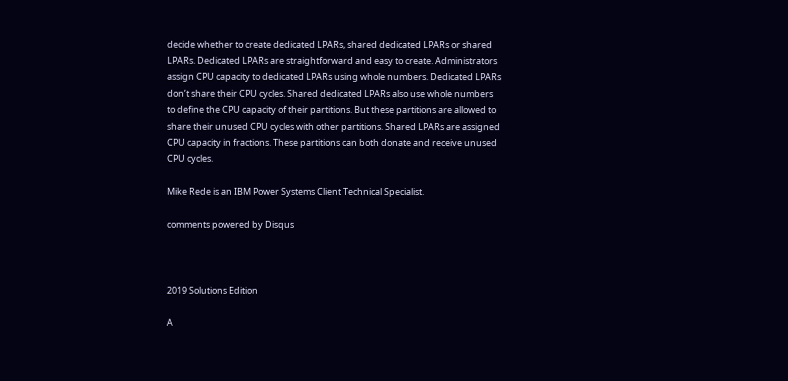decide whether to create dedicated LPARs, shared dedicated LPARs or shared LPARs. Dedicated LPARs are straightforward and easy to create. Administrators assign CPU capacity to dedicated LPARs using whole numbers. Dedicated LPARs don’t share their CPU cycles. Shared dedicated LPARs also use whole numbers to define the CPU capacity of their partitions. But these partitions are allowed to share their unused CPU cycles with other partitions. Shared LPARs are assigned CPU capacity in fractions. These partitions can both donate and receive unused CPU cycles.

Mike Rede is an IBM Power Systems Client Technical Specialist.

comments powered by Disqus



2019 Solutions Edition

A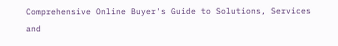Comprehensive Online Buyer's Guide to Solutions, Services and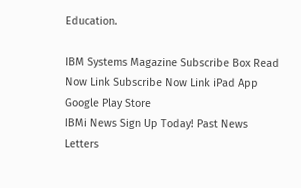Education.

IBM Systems Magazine Subscribe Box Read Now Link Subscribe Now Link iPad App Google Play Store
IBMi News Sign Up Today! Past News Letters